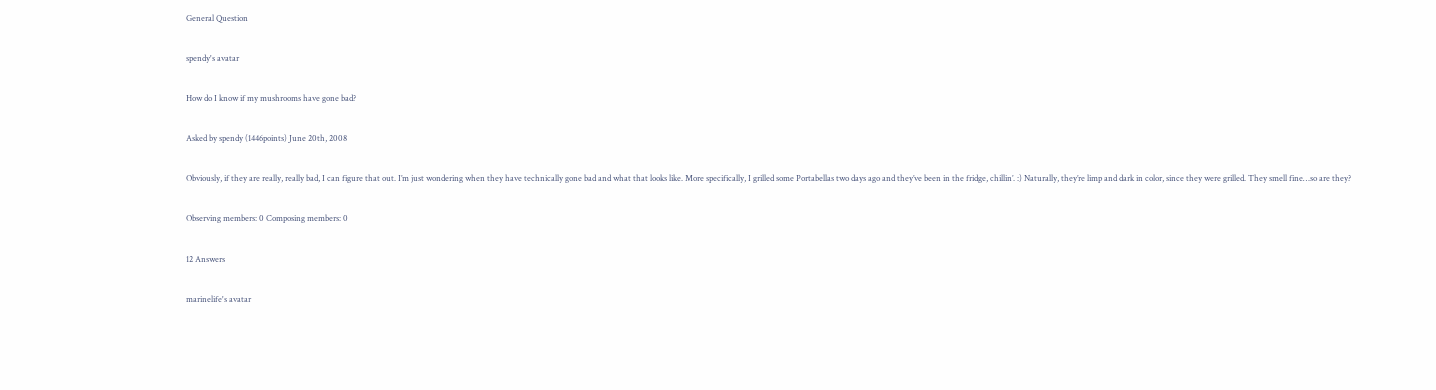General Question

spendy's avatar

How do I know if my mushrooms have gone bad?

Asked by spendy (1446points) June 20th, 2008

Obviously, if they are really, really bad, I can figure that out. I’m just wondering when they have technically gone bad and what that looks like. More specifically, I grilled some Portabellas two days ago and they’ve been in the fridge, chillin’. :) Naturally, they’re limp and dark in color, since they were grilled. They smell fine…so are they?

Observing members: 0 Composing members: 0

12 Answers

marinelife's avatar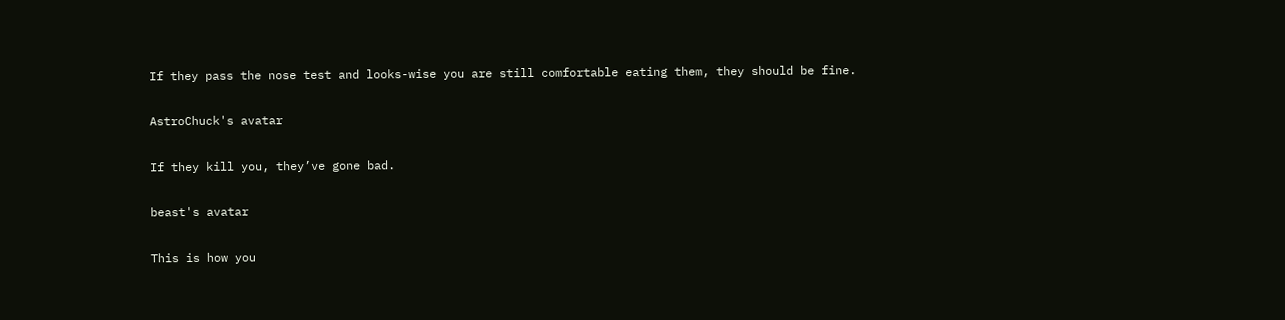If they pass the nose test and looks-wise you are still comfortable eating them, they should be fine.

AstroChuck's avatar

If they kill you, they’ve gone bad.

beast's avatar

This is how you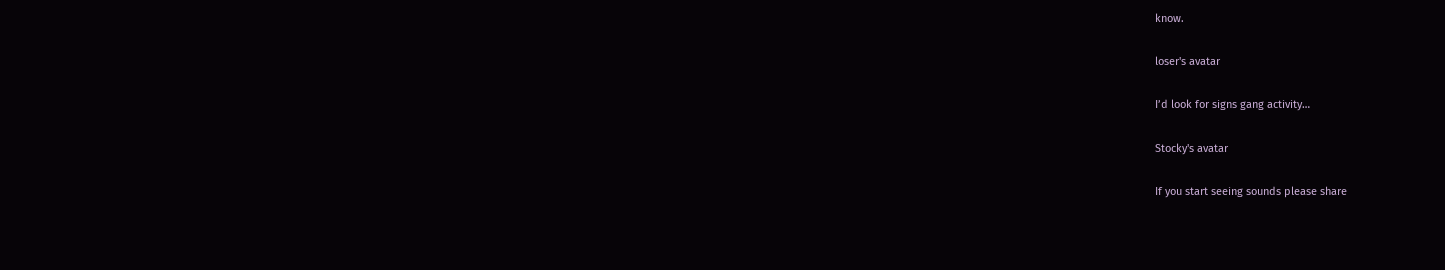know.

loser's avatar

I’d look for signs gang activity…

Stocky's avatar

If you start seeing sounds please share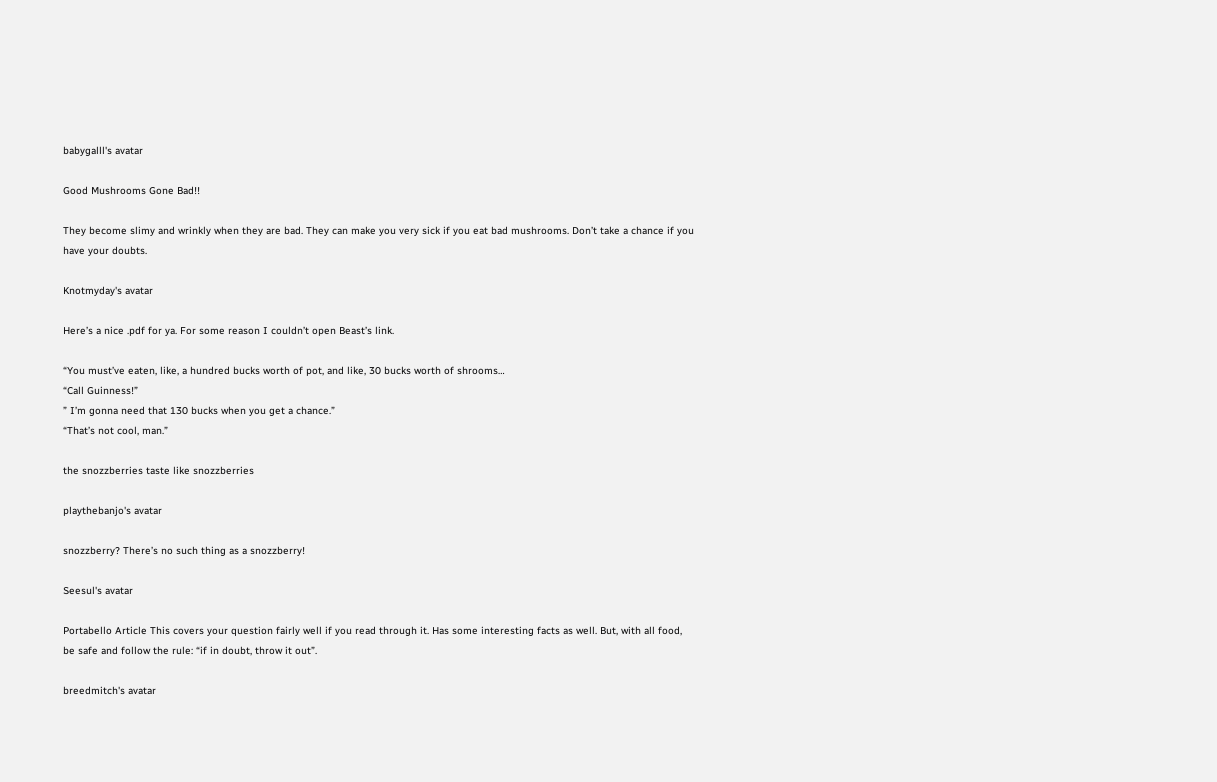babygalll's avatar

Good Mushrooms Gone Bad!!

They become slimy and wrinkly when they are bad. They can make you very sick if you eat bad mushrooms. Don’t take a chance if you have your doubts.

Knotmyday's avatar

Here’s a nice .pdf for ya. For some reason I couldn’t open Beast’s link.

“You must’ve eaten, like, a hundred bucks worth of pot, and like, 30 bucks worth of shrooms…
“Call Guinness!”
” I’m gonna need that 130 bucks when you get a chance.”
“That’s not cool, man.”

the snozzberries taste like snozzberries

playthebanjo's avatar

snozzberry? There’s no such thing as a snozzberry!

Seesul's avatar

Portabello Article This covers your question fairly well if you read through it. Has some interesting facts as well. But, with all food, be safe and follow the rule: “if in doubt, throw it out”.

breedmitch's avatar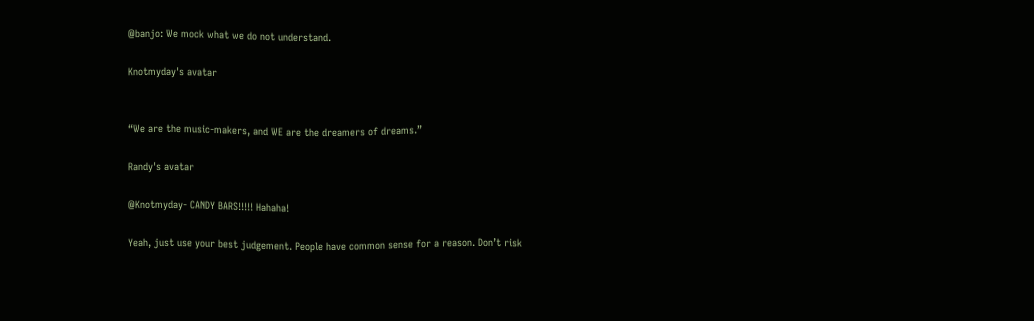@banjo: We mock what we do not understand.

Knotmyday's avatar


“We are the music-makers, and WE are the dreamers of dreams.”

Randy's avatar

@Knotmyday- CANDY BARS!!!!! Hahaha!

Yeah, just use your best judgement. People have common sense for a reason. Don’t risk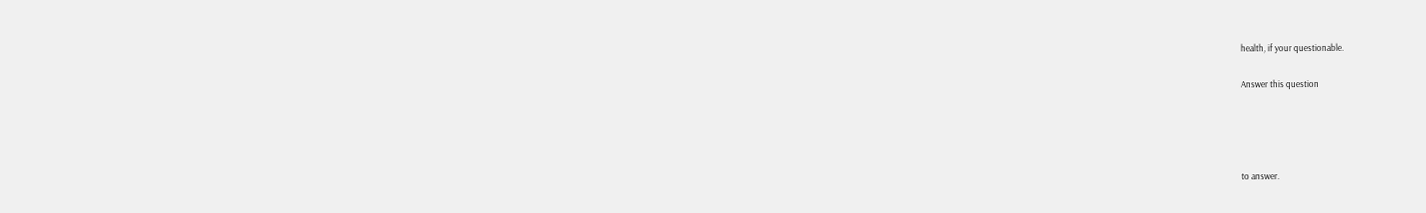health, if your questionable.

Answer this question




to answer.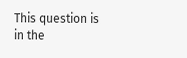This question is in the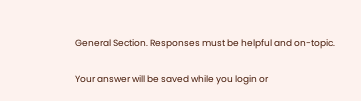General Section. Responses must be helpful and on-topic.

Your answer will be saved while you login or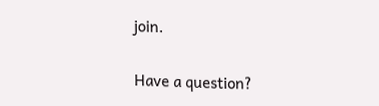join.

Have a question?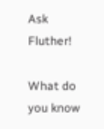Ask Fluther!

What do you know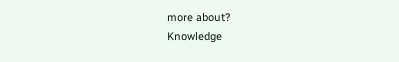more about?
Knowledge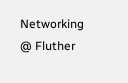Networking @ Fluther